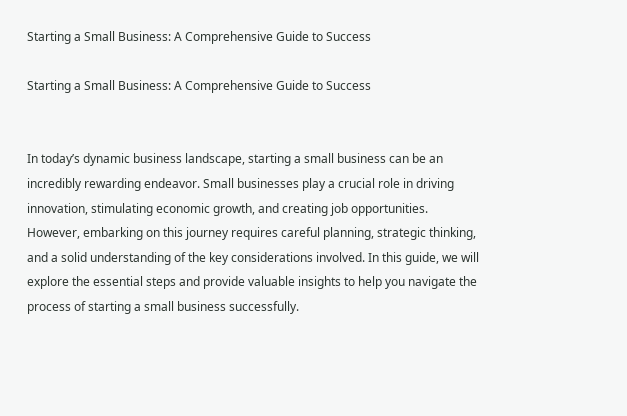Starting a Small Business: A Comprehensive Guide to Success

Starting a Small Business: A Comprehensive Guide to Success


In today’s dynamic business landscape, starting a small business can be an incredibly rewarding endeavor. Small businesses play a crucial role in driving innovation, stimulating economic growth, and creating job opportunities. However, embarking on this journey requires careful planning, strategic thinking, and a solid understanding of the key considerations involved. In this guide, we will explore the essential steps and provide valuable insights to help you navigate the process of starting a small business successfully.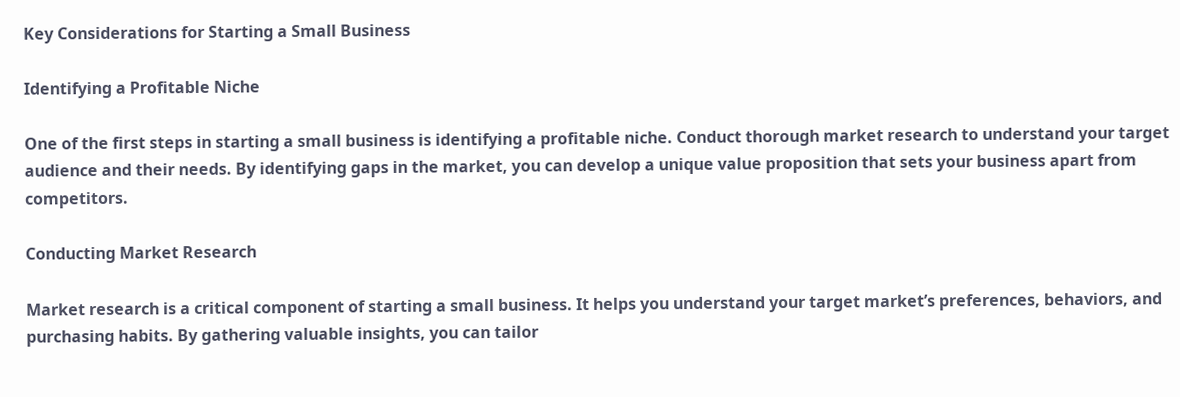Key Considerations for Starting a Small Business

Identifying a Profitable Niche

One of the first steps in starting a small business is identifying a profitable niche. Conduct thorough market research to understand your target audience and their needs. By identifying gaps in the market, you can develop a unique value proposition that sets your business apart from competitors.

Conducting Market Research

Market research is a critical component of starting a small business. It helps you understand your target market’s preferences, behaviors, and purchasing habits. By gathering valuable insights, you can tailor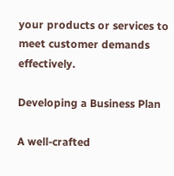your products or services to meet customer demands effectively.

Developing a Business Plan

A well-crafted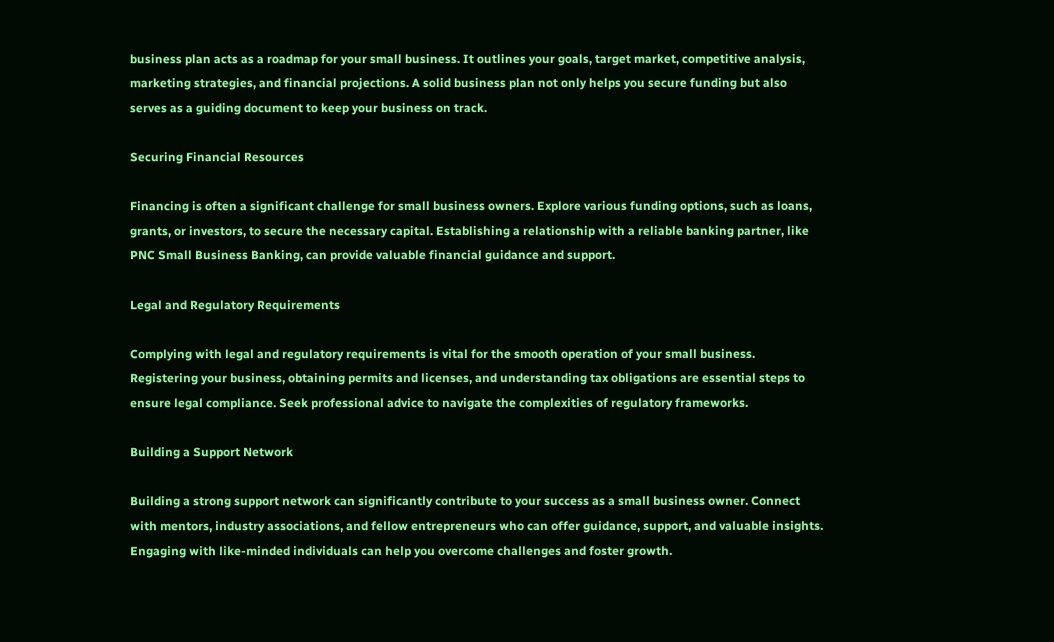business plan acts as a roadmap for your small business. It outlines your goals, target market, competitive analysis, marketing strategies, and financial projections. A solid business plan not only helps you secure funding but also serves as a guiding document to keep your business on track.

Securing Financial Resources

Financing is often a significant challenge for small business owners. Explore various funding options, such as loans, grants, or investors, to secure the necessary capital. Establishing a relationship with a reliable banking partner, like PNC Small Business Banking, can provide valuable financial guidance and support.

Legal and Regulatory Requirements

Complying with legal and regulatory requirements is vital for the smooth operation of your small business. Registering your business, obtaining permits and licenses, and understanding tax obligations are essential steps to ensure legal compliance. Seek professional advice to navigate the complexities of regulatory frameworks.

Building a Support Network

Building a strong support network can significantly contribute to your success as a small business owner. Connect with mentors, industry associations, and fellow entrepreneurs who can offer guidance, support, and valuable insights. Engaging with like-minded individuals can help you overcome challenges and foster growth.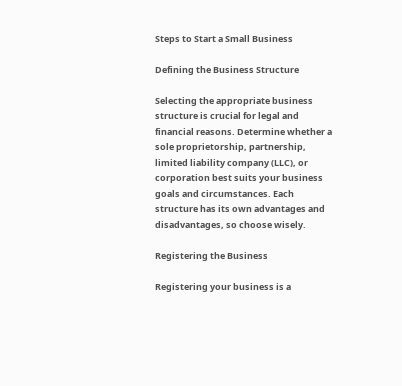Steps to Start a Small Business

Defining the Business Structure

Selecting the appropriate business structure is crucial for legal and financial reasons. Determine whether a sole proprietorship, partnership, limited liability company (LLC), or corporation best suits your business goals and circumstances. Each structure has its own advantages and disadvantages, so choose wisely.

Registering the Business

Registering your business is a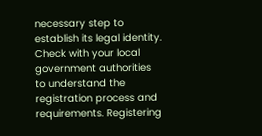necessary step to establish its legal identity. Check with your local government authorities to understand the registration process and requirements. Registering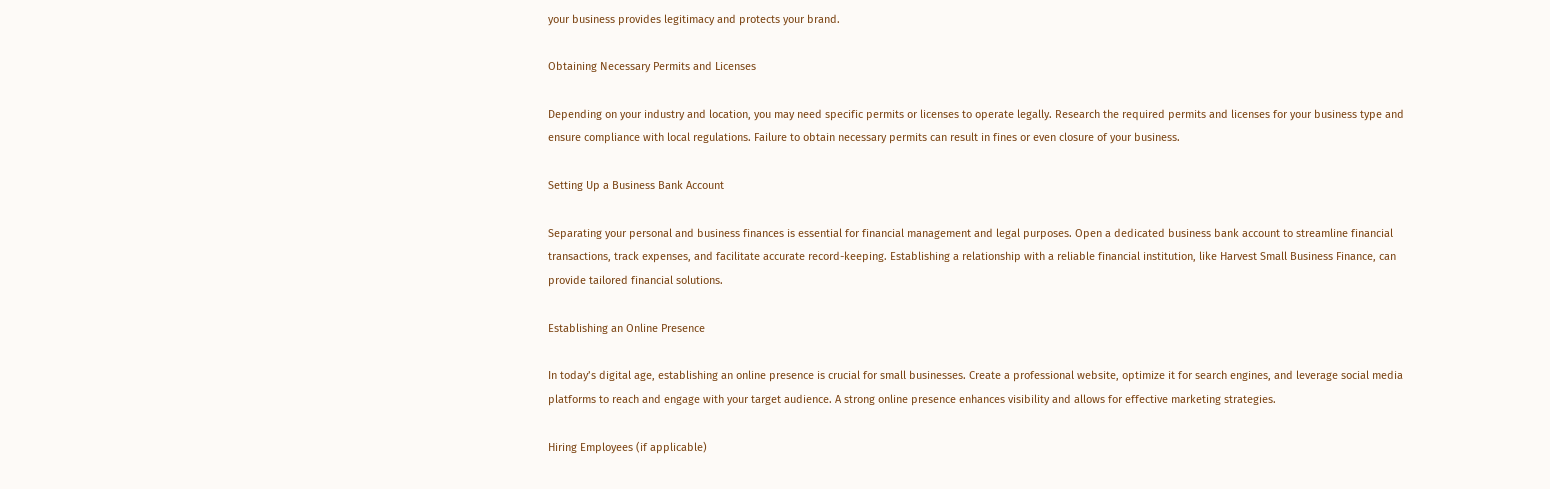your business provides legitimacy and protects your brand.

Obtaining Necessary Permits and Licenses

Depending on your industry and location, you may need specific permits or licenses to operate legally. Research the required permits and licenses for your business type and ensure compliance with local regulations. Failure to obtain necessary permits can result in fines or even closure of your business.

Setting Up a Business Bank Account

Separating your personal and business finances is essential for financial management and legal purposes. Open a dedicated business bank account to streamline financial transactions, track expenses, and facilitate accurate record-keeping. Establishing a relationship with a reliable financial institution, like Harvest Small Business Finance, can provide tailored financial solutions.

Establishing an Online Presence

In today’s digital age, establishing an online presence is crucial for small businesses. Create a professional website, optimize it for search engines, and leverage social media platforms to reach and engage with your target audience. A strong online presence enhances visibility and allows for effective marketing strategies.

Hiring Employees (if applicable)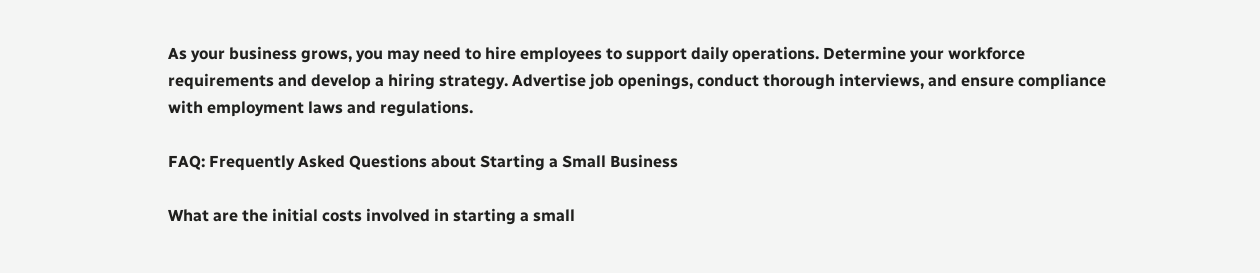As your business grows, you may need to hire employees to support daily operations. Determine your workforce requirements and develop a hiring strategy. Advertise job openings, conduct thorough interviews, and ensure compliance with employment laws and regulations.

FAQ: Frequently Asked Questions about Starting a Small Business

What are the initial costs involved in starting a small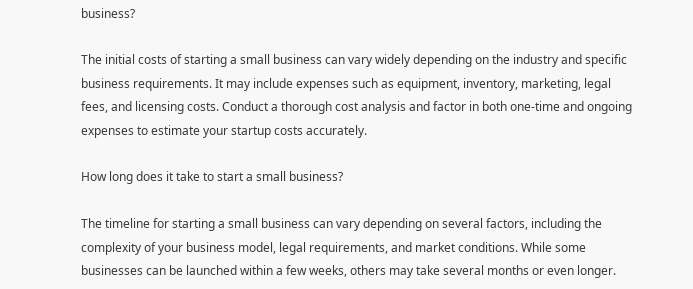business?

The initial costs of starting a small business can vary widely depending on the industry and specific business requirements. It may include expenses such as equipment, inventory, marketing, legal fees, and licensing costs. Conduct a thorough cost analysis and factor in both one-time and ongoing expenses to estimate your startup costs accurately.

How long does it take to start a small business?

The timeline for starting a small business can vary depending on several factors, including the complexity of your business model, legal requirements, and market conditions. While some businesses can be launched within a few weeks, others may take several months or even longer.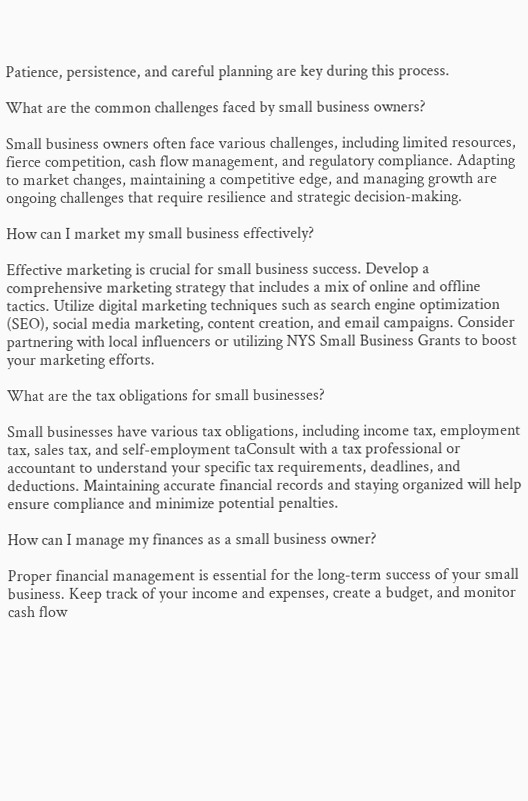Patience, persistence, and careful planning are key during this process.

What are the common challenges faced by small business owners?

Small business owners often face various challenges, including limited resources, fierce competition, cash flow management, and regulatory compliance. Adapting to market changes, maintaining a competitive edge, and managing growth are ongoing challenges that require resilience and strategic decision-making.

How can I market my small business effectively?

Effective marketing is crucial for small business success. Develop a comprehensive marketing strategy that includes a mix of online and offline tactics. Utilize digital marketing techniques such as search engine optimization (SEO), social media marketing, content creation, and email campaigns. Consider partnering with local influencers or utilizing NYS Small Business Grants to boost your marketing efforts.

What are the tax obligations for small businesses?

Small businesses have various tax obligations, including income tax, employment tax, sales tax, and self-employment taConsult with a tax professional or accountant to understand your specific tax requirements, deadlines, and deductions. Maintaining accurate financial records and staying organized will help ensure compliance and minimize potential penalties.

How can I manage my finances as a small business owner?

Proper financial management is essential for the long-term success of your small business. Keep track of your income and expenses, create a budget, and monitor cash flow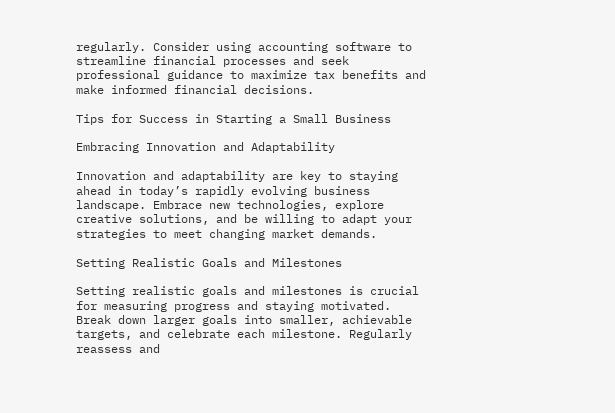regularly. Consider using accounting software to streamline financial processes and seek professional guidance to maximize tax benefits and make informed financial decisions.

Tips for Success in Starting a Small Business

Embracing Innovation and Adaptability

Innovation and adaptability are key to staying ahead in today’s rapidly evolving business landscape. Embrace new technologies, explore creative solutions, and be willing to adapt your strategies to meet changing market demands.

Setting Realistic Goals and Milestones

Setting realistic goals and milestones is crucial for measuring progress and staying motivated. Break down larger goals into smaller, achievable targets, and celebrate each milestone. Regularly reassess and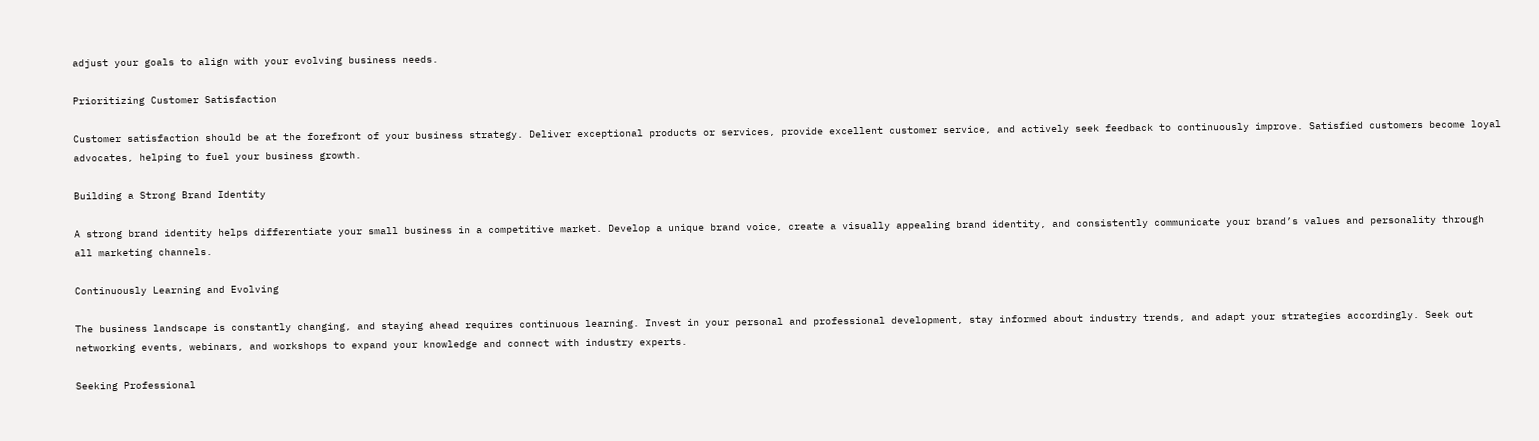adjust your goals to align with your evolving business needs.

Prioritizing Customer Satisfaction

Customer satisfaction should be at the forefront of your business strategy. Deliver exceptional products or services, provide excellent customer service, and actively seek feedback to continuously improve. Satisfied customers become loyal advocates, helping to fuel your business growth.

Building a Strong Brand Identity

A strong brand identity helps differentiate your small business in a competitive market. Develop a unique brand voice, create a visually appealing brand identity, and consistently communicate your brand’s values and personality through all marketing channels.

Continuously Learning and Evolving

The business landscape is constantly changing, and staying ahead requires continuous learning. Invest in your personal and professional development, stay informed about industry trends, and adapt your strategies accordingly. Seek out networking events, webinars, and workshops to expand your knowledge and connect with industry experts.

Seeking Professional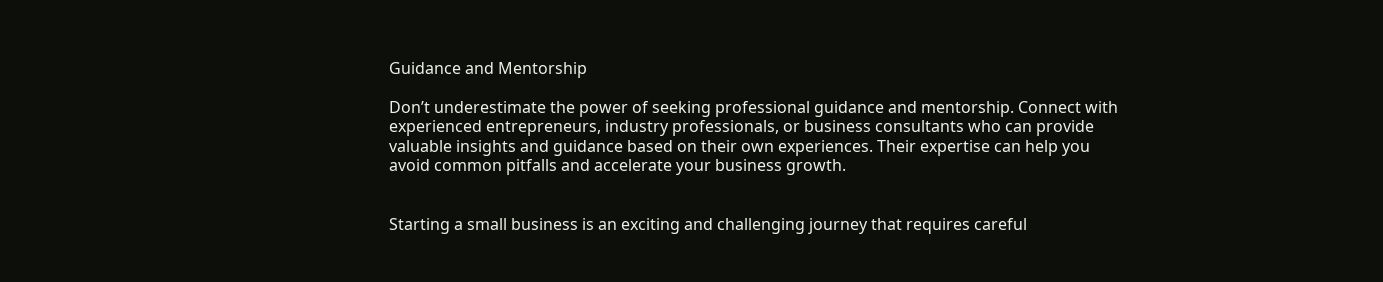Guidance and Mentorship

Don’t underestimate the power of seeking professional guidance and mentorship. Connect with experienced entrepreneurs, industry professionals, or business consultants who can provide valuable insights and guidance based on their own experiences. Their expertise can help you avoid common pitfalls and accelerate your business growth.


Starting a small business is an exciting and challenging journey that requires careful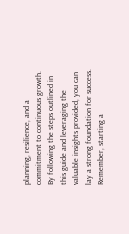planning, resilience, and a commitment to continuous growth. By following the steps outlined in this guide and leveraging the valuable insights provided, you can lay a strong foundation for success. Remember, starting a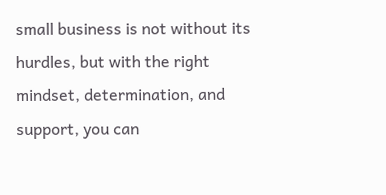small business is not without its hurdles, but with the right mindset, determination, and support, you can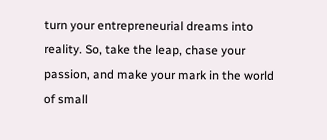turn your entrepreneurial dreams into reality. So, take the leap, chase your passion, and make your mark in the world of small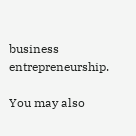business entrepreneurship.

You may also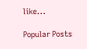like...

Popular Posts